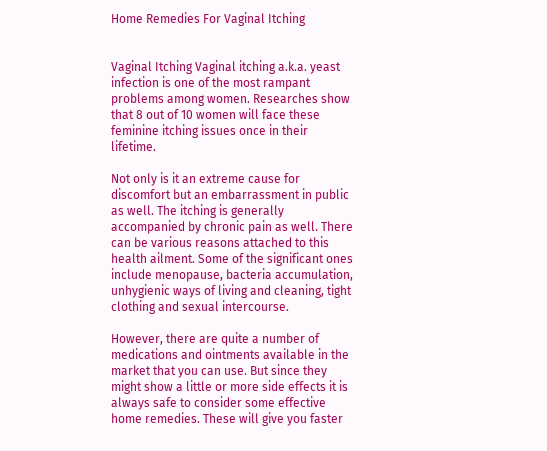Home Remedies For Vaginal Itching


Vaginal Itching Vaginal itching a.k.a. yeast infection is one of the most rampant problems among women. Researches show that 8 out of 10 women will face these feminine itching issues once in their lifetime.

Not only is it an extreme cause for discomfort but an embarrassment in public as well. The itching is generally accompanied by chronic pain as well. There can be various reasons attached to this health ailment. Some of the significant ones include menopause, bacteria accumulation, unhygienic ways of living and cleaning, tight clothing and sexual intercourse.

However, there are quite a number of medications and ointments available in the market that you can use. But since they might show a little or more side effects it is always safe to consider some effective home remedies. These will give you faster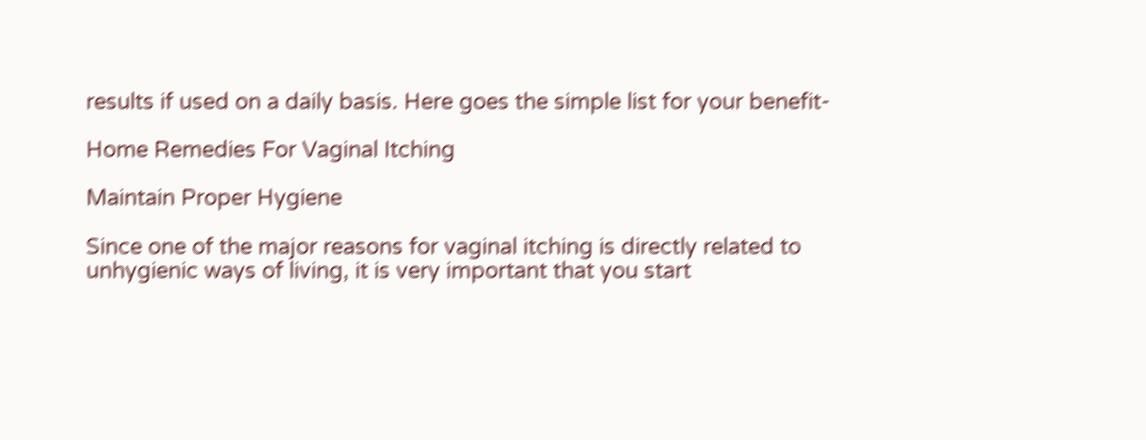results if used on a daily basis. Here goes the simple list for your benefit-

Home Remedies For Vaginal Itching

Maintain Proper Hygiene

Since one of the major reasons for vaginal itching is directly related to unhygienic ways of living, it is very important that you start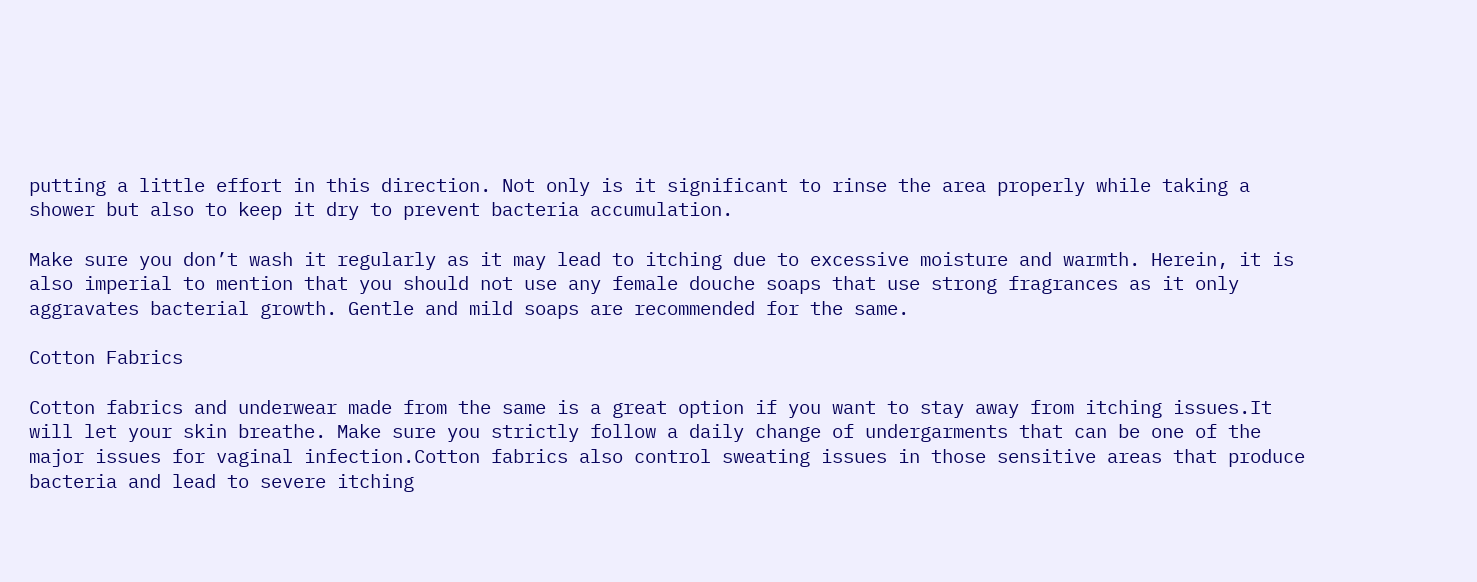putting a little effort in this direction. Not only is it significant to rinse the area properly while taking a shower but also to keep it dry to prevent bacteria accumulation.

Make sure you don’t wash it regularly as it may lead to itching due to excessive moisture and warmth. Herein, it is also imperial to mention that you should not use any female douche soaps that use strong fragrances as it only aggravates bacterial growth. Gentle and mild soaps are recommended for the same.

Cotton Fabrics

Cotton fabrics and underwear made from the same is a great option if you want to stay away from itching issues.It will let your skin breathe. Make sure you strictly follow a daily change of undergarments that can be one of the major issues for vaginal infection.Cotton fabrics also control sweating issues in those sensitive areas that produce bacteria and lead to severe itching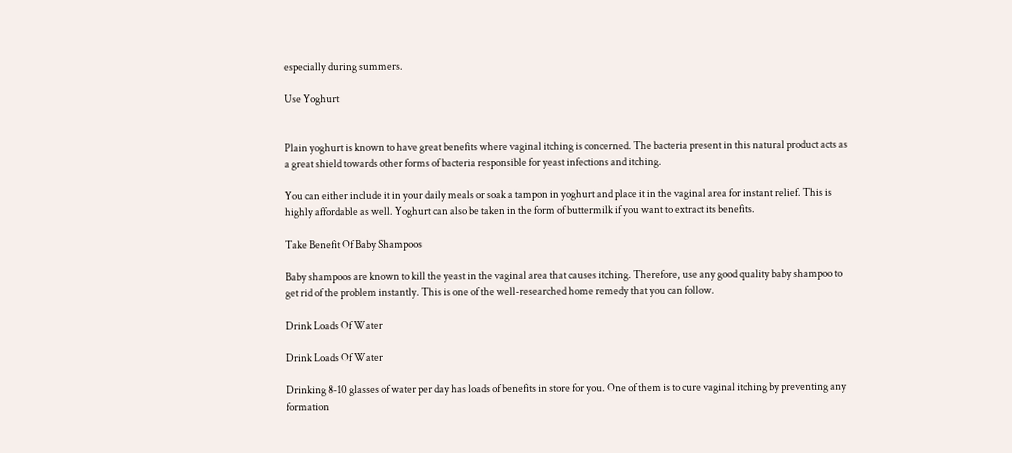especially during summers.

Use Yoghurt


Plain yoghurt is known to have great benefits where vaginal itching is concerned. The bacteria present in this natural product acts as a great shield towards other forms of bacteria responsible for yeast infections and itching.

You can either include it in your daily meals or soak a tampon in yoghurt and place it in the vaginal area for instant relief. This is highly affordable as well. Yoghurt can also be taken in the form of buttermilk if you want to extract its benefits.

Take Benefit Of Baby Shampoos

Baby shampoos are known to kill the yeast in the vaginal area that causes itching. Therefore, use any good quality baby shampoo to get rid of the problem instantly. This is one of the well-researched home remedy that you can follow.

Drink Loads Of Water

Drink Loads Of Water

Drinking 8-10 glasses of water per day has loads of benefits in store for you. One of them is to cure vaginal itching by preventing any formation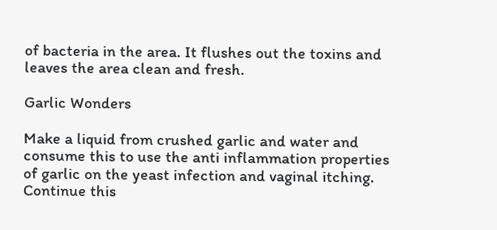of bacteria in the area. It flushes out the toxins and leaves the area clean and fresh.

Garlic Wonders

Make a liquid from crushed garlic and water and consume this to use the anti inflammation properties of garlic on the yeast infection and vaginal itching. Continue this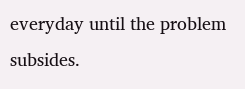everyday until the problem subsides.